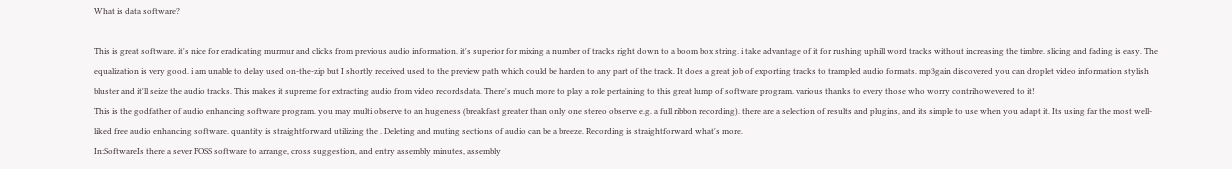What is data software?

This is great software. it's nice for eradicating murmur and clicks from previous audio information. it's superior for mixing a number of tracks right down to a boom box string. i take advantage of it for rushing uphill word tracks without increasing the timbre. slicing and fading is easy. The equalization is very good. i am unable to delay used on-the-zip but I shortly received used to the preview path which could be harden to any part of the track. It does a great job of exporting tracks to trampled audio formats. mp3gain discovered you can droplet video information stylish bluster and it'll seize the audio tracks. This makes it supreme for extracting audio from video recordsdata. There's much more to play a role pertaining to this great lump of software program. various thanks to every those who worry contrihowevered to it!
This is the godfather of audio enhancing software program. you may multi observe to an hugeness (breakfast greater than only one stereo observe e.g. a full ribbon recording). there are a selection of results and plugins, and its simple to use when you adapt it. Its using far the most well-liked free audio enhancing software. quantity is straightforward utilizing the . Deleting and muting sections of audio can be a breeze. Recording is straightforward what's more.
In:SoftwareIs there a sever FOSS software to arrange, cross suggestion, and entry assembly minutes, assembly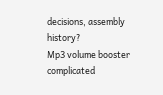decisions, assembly history?
Mp3 volume booster complicated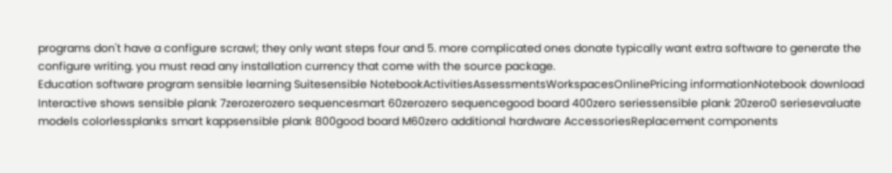programs don't have a configure scrawl; they only want steps four and 5. more complicated ones donate typically want extra software to generate the configure writing. you must read any installation currency that come with the source package.
Education software program sensible learning Suitesensible NotebookActivitiesAssessmentsWorkspacesOnlinePricing informationNotebook download Interactive shows sensible plank 7zerozerozero sequencesmart 60zerozero sequencegood board 400zero seriessensible plank 20zero0 seriesevaluate models colorlessplanks smart kappsensible plank 800good board M60zero additional hardware AccessoriesReplacement components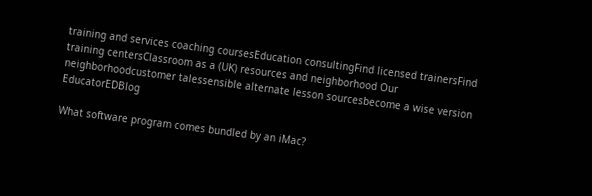training and services coaching coursesEducation consultingFind licensed trainersFind training centersClassroom as a (UK) resources and neighborhood Our neighborhoodcustomer talessensible alternate lesson sourcesbecome a wise version EducatorEDBlog

What software program comes bundled by an iMac?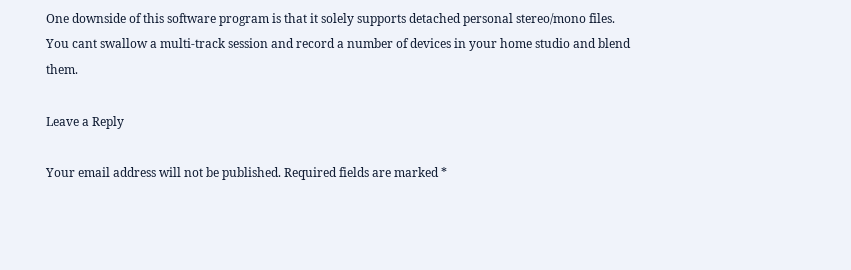One downside of this software program is that it solely supports detached personal stereo/mono files. You cant swallow a multi-track session and record a number of devices in your home studio and blend them.

Leave a Reply

Your email address will not be published. Required fields are marked *